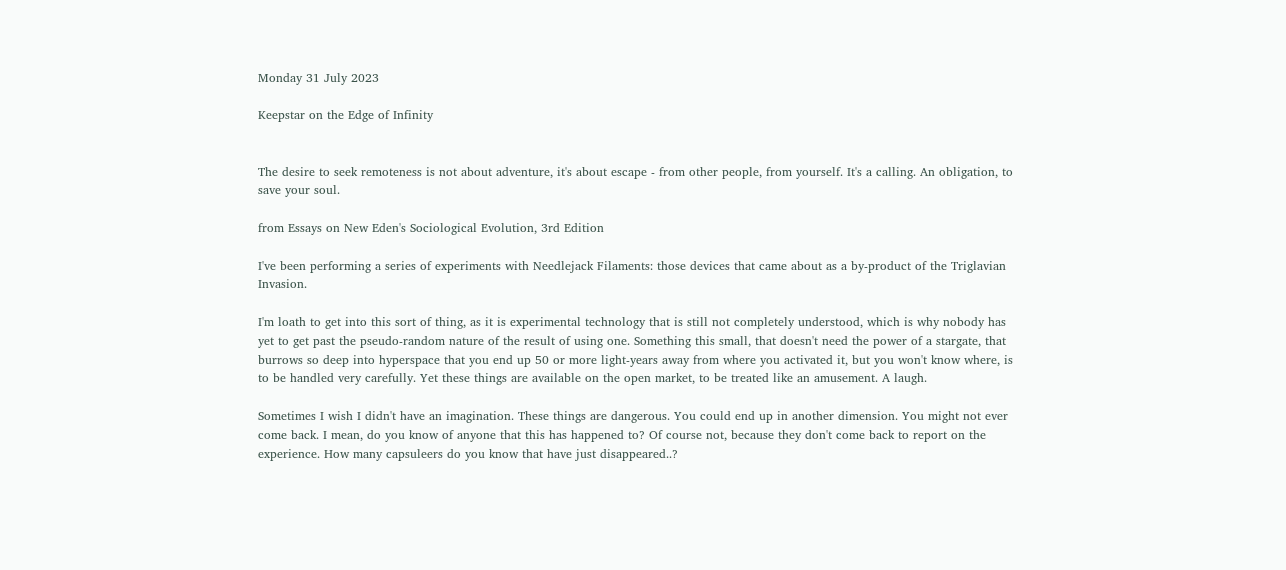Monday 31 July 2023

Keepstar on the Edge of Infinity


The desire to seek remoteness is not about adventure, it's about escape - from other people, from yourself. It's a calling. An obligation, to save your soul.

from Essays on New Eden's Sociological Evolution, 3rd Edition

I've been performing a series of experiments with Needlejack Filaments: those devices that came about as a by-product of the Triglavian Invasion.

I'm loath to get into this sort of thing, as it is experimental technology that is still not completely understood, which is why nobody has yet to get past the pseudo-random nature of the result of using one. Something this small, that doesn't need the power of a stargate, that burrows so deep into hyperspace that you end up 50 or more light-years away from where you activated it, but you won't know where, is to be handled very carefully. Yet these things are available on the open market, to be treated like an amusement. A laugh.

Sometimes I wish I didn't have an imagination. These things are dangerous. You could end up in another dimension. You might not ever come back. I mean, do you know of anyone that this has happened to? Of course not, because they don't come back to report on the experience. How many capsuleers do you know that have just disappeared..?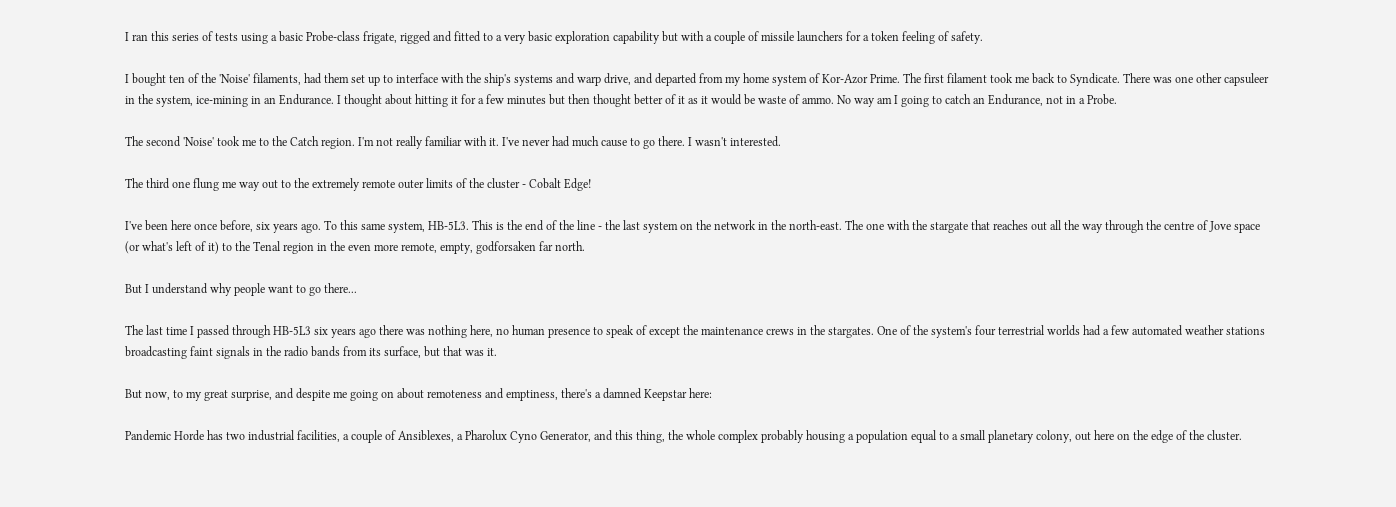I ran this series of tests using a basic Probe-class frigate, rigged and fitted to a very basic exploration capability but with a couple of missile launchers for a token feeling of safety.

I bought ten of the 'Noise' filaments, had them set up to interface with the ship's systems and warp drive, and departed from my home system of Kor-Azor Prime. The first filament took me back to Syndicate. There was one other capsuleer in the system, ice-mining in an Endurance. I thought about hitting it for a few minutes but then thought better of it as it would be waste of ammo. No way am I going to catch an Endurance, not in a Probe.

The second 'Noise' took me to the Catch region. I'm not really familiar with it. I've never had much cause to go there. I wasn't interested.

The third one flung me way out to the extremely remote outer limits of the cluster - Cobalt Edge!

I've been here once before, six years ago. To this same system, HB-5L3. This is the end of the line - the last system on the network in the north-east. The one with the stargate that reaches out all the way through the centre of Jove space (or what's left of it) to the Tenal region in the even more remote, empty, godforsaken far north.

But I understand why people want to go there...

The last time I passed through HB-5L3 six years ago there was nothing here, no human presence to speak of except the maintenance crews in the stargates. One of the system's four terrestrial worlds had a few automated weather stations broadcasting faint signals in the radio bands from its surface, but that was it.

But now, to my great surprise, and despite me going on about remoteness and emptiness, there's a damned Keepstar here:

Pandemic Horde has two industrial facilities, a couple of Ansiblexes, a Pharolux Cyno Generator, and this thing, the whole complex probably housing a population equal to a small planetary colony, out here on the edge of the cluster.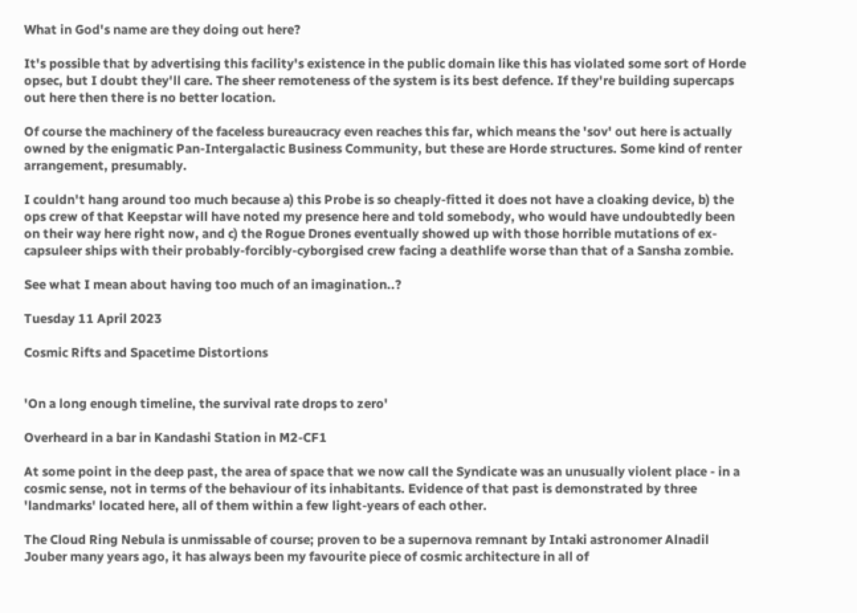What in God's name are they doing out here?

It's possible that by advertising this facility's existence in the public domain like this has violated some sort of Horde opsec, but I doubt they'll care. The sheer remoteness of the system is its best defence. If they're building supercaps out here then there is no better location.

Of course the machinery of the faceless bureaucracy even reaches this far, which means the 'sov' out here is actually owned by the enigmatic Pan-Intergalactic Business Community, but these are Horde structures. Some kind of renter arrangement, presumably.

I couldn't hang around too much because a) this Probe is so cheaply-fitted it does not have a cloaking device, b) the ops crew of that Keepstar will have noted my presence here and told somebody, who would have undoubtedly been on their way here right now, and c) the Rogue Drones eventually showed up with those horrible mutations of ex-capsuleer ships with their probably-forcibly-cyborgised crew facing a deathlife worse than that of a Sansha zombie.

See what I mean about having too much of an imagination..?

Tuesday 11 April 2023

Cosmic Rifts and Spacetime Distortions


'On a long enough timeline, the survival rate drops to zero'

Overheard in a bar in Kandashi Station in M2-CF1

At some point in the deep past, the area of space that we now call the Syndicate was an unusually violent place - in a cosmic sense, not in terms of the behaviour of its inhabitants. Evidence of that past is demonstrated by three 'landmarks' located here, all of them within a few light-years of each other.

The Cloud Ring Nebula is unmissable of course; proven to be a supernova remnant by Intaki astronomer Alnadil Jouber many years ago, it has always been my favourite piece of cosmic architecture in all of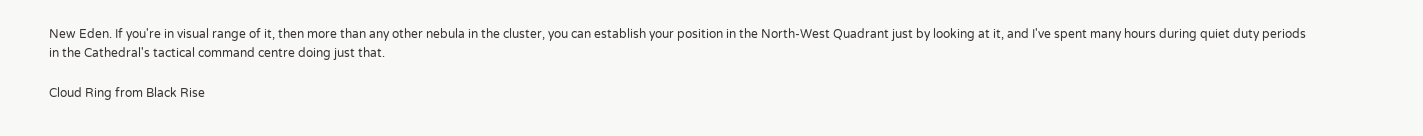New Eden. If you're in visual range of it, then more than any other nebula in the cluster, you can establish your position in the North-West Quadrant just by looking at it, and I've spent many hours during quiet duty periods in the Cathedral's tactical command centre doing just that.

Cloud Ring from Black Rise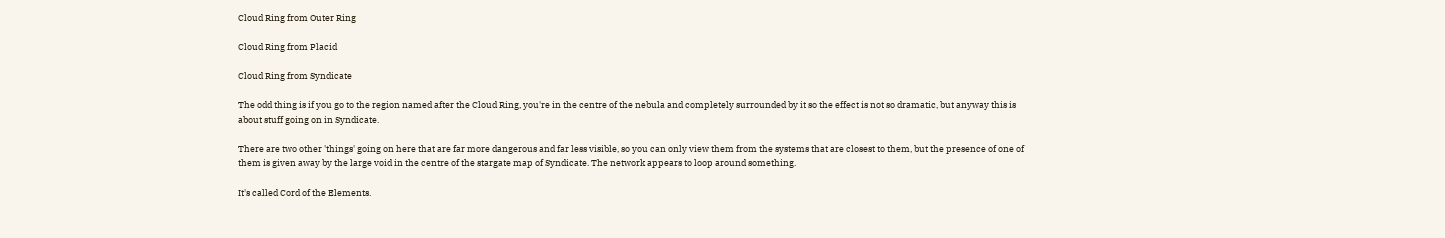Cloud Ring from Outer Ring

Cloud Ring from Placid

Cloud Ring from Syndicate

The odd thing is if you go to the region named after the Cloud Ring, you're in the centre of the nebula and completely surrounded by it so the effect is not so dramatic, but anyway this is about stuff going on in Syndicate.

There are two other 'things' going on here that are far more dangerous and far less visible, so you can only view them from the systems that are closest to them, but the presence of one of them is given away by the large void in the centre of the stargate map of Syndicate. The network appears to loop around something.

It's called Cord of the Elements.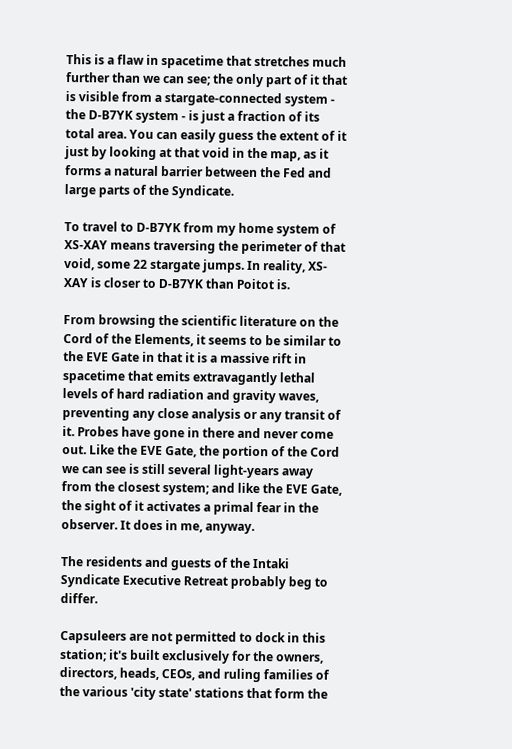This is a flaw in spacetime that stretches much further than we can see; the only part of it that is visible from a stargate-connected system - the D-B7YK system - is just a fraction of its total area. You can easily guess the extent of it just by looking at that void in the map, as it forms a natural barrier between the Fed and large parts of the Syndicate.

To travel to D-B7YK from my home system of XS-XAY means traversing the perimeter of that void, some 22 stargate jumps. In reality, XS-XAY is closer to D-B7YK than Poitot is.

From browsing the scientific literature on the Cord of the Elements, it seems to be similar to the EVE Gate in that it is a massive rift in spacetime that emits extravagantly lethal levels of hard radiation and gravity waves, preventing any close analysis or any transit of it. Probes have gone in there and never come out. Like the EVE Gate, the portion of the Cord we can see is still several light-years away from the closest system; and like the EVE Gate, the sight of it activates a primal fear in the observer. It does in me, anyway.

The residents and guests of the Intaki Syndicate Executive Retreat probably beg to differ.

Capsuleers are not permitted to dock in this station; it's built exclusively for the owners, directors, heads, CEOs, and ruling families of the various 'city state' stations that form the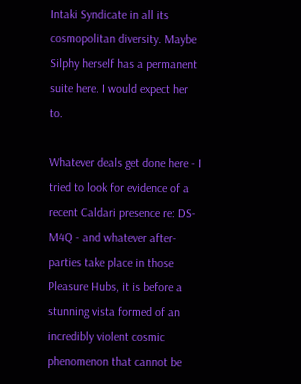Intaki Syndicate in all its cosmopolitan diversity. Maybe Silphy herself has a permanent suite here. I would expect her to.

Whatever deals get done here - I tried to look for evidence of a recent Caldari presence re: DS-M4Q - and whatever after-parties take place in those Pleasure Hubs, it is before a stunning vista formed of an incredibly violent cosmic phenomenon that cannot be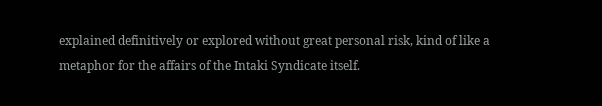explained definitively or explored without great personal risk, kind of like a metaphor for the affairs of the Intaki Syndicate itself.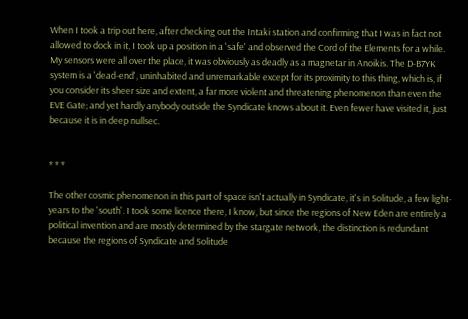When I took a trip out here, after checking out the Intaki station and confirming that I was in fact not allowed to dock in it, I took up a position in a 'safe' and observed the Cord of the Elements for a while. My sensors were all over the place, it was obviously as deadly as a magnetar in Anoikis. The D-B7YK system is a 'dead-end', uninhabited and unremarkable except for its proximity to this thing, which is, if you consider its sheer size and extent, a far more violent and threatening phenomenon than even the EVE Gate; and yet hardly anybody outside the Syndicate knows about it. Even fewer have visited it, just because it is in deep nullsec.


* * *

The other cosmic phenomenon in this part of space isn't actually in Syndicate, it's in Solitude, a few light-years to the 'south'. I took some licence there, I know, but since the regions of New Eden are entirely a political invention and are mostly determined by the stargate network, the distinction is redundant because the regions of Syndicate and Solitude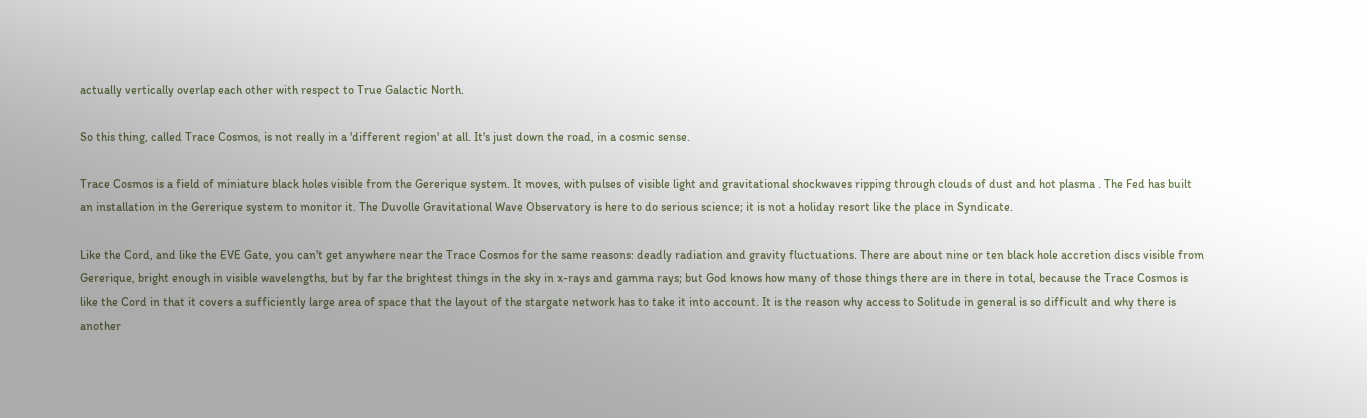actually vertically overlap each other with respect to True Galactic North.

So this thing, called Trace Cosmos, is not really in a 'different region' at all. It's just down the road, in a cosmic sense.

Trace Cosmos is a field of miniature black holes visible from the Gererique system. It moves, with pulses of visible light and gravitational shockwaves ripping through clouds of dust and hot plasma . The Fed has built an installation in the Gererique system to monitor it. The Duvolle Gravitational Wave Observatory is here to do serious science; it is not a holiday resort like the place in Syndicate.

Like the Cord, and like the EVE Gate, you can't get anywhere near the Trace Cosmos for the same reasons: deadly radiation and gravity fluctuations. There are about nine or ten black hole accretion discs visible from Gererique, bright enough in visible wavelengths, but by far the brightest things in the sky in x-rays and gamma rays; but God knows how many of those things there are in there in total, because the Trace Cosmos is like the Cord in that it covers a sufficiently large area of space that the layout of the stargate network has to take it into account. It is the reason why access to Solitude in general is so difficult and why there is another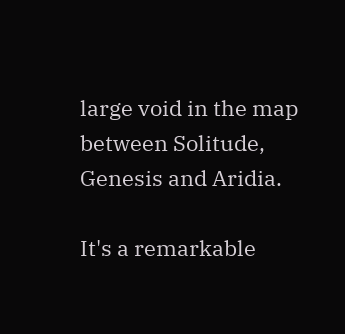large void in the map between Solitude, Genesis and Aridia.

It's a remarkable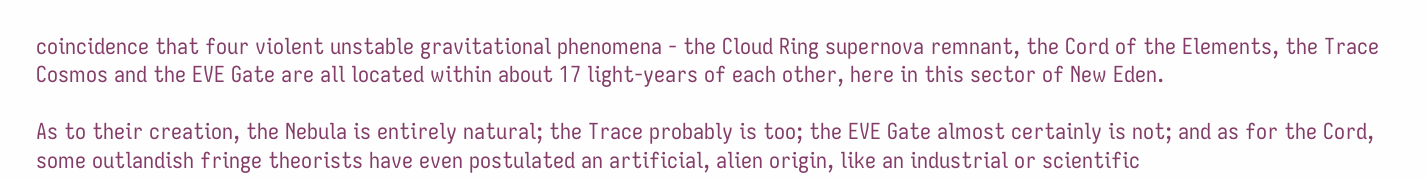coincidence that four violent unstable gravitational phenomena - the Cloud Ring supernova remnant, the Cord of the Elements, the Trace Cosmos and the EVE Gate are all located within about 17 light-years of each other, here in this sector of New Eden.

As to their creation, the Nebula is entirely natural; the Trace probably is too; the EVE Gate almost certainly is not; and as for the Cord, some outlandish fringe theorists have even postulated an artificial, alien origin, like an industrial or scientific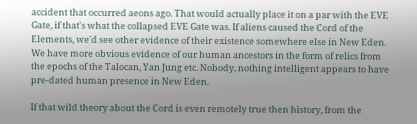accident that occurred aeons ago. That would actually place it on a par with the EVE Gate, if that's what the collapsed EVE Gate was. If aliens caused the Cord of the Elements, we'd see other evidence of their existence somewhere else in New Eden. We have more obvious evidence of our human ancestors in the form of relics from the epochs of the Talocan, Yan Jung etc. Nobody, nothing intelligent appears to have pre-dated human presence in New Eden.

If that wild theory about the Cord is even remotely true then history, from the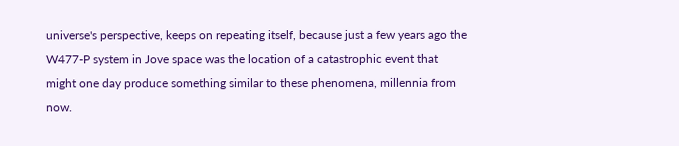universe's perspective, keeps on repeating itself, because just a few years ago the W477-P system in Jove space was the location of a catastrophic event that might one day produce something similar to these phenomena, millennia from now.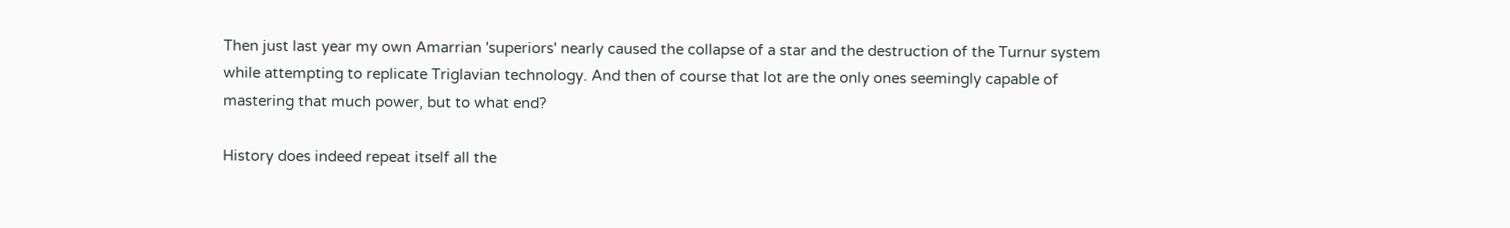Then just last year my own Amarrian 'superiors' nearly caused the collapse of a star and the destruction of the Turnur system while attempting to replicate Triglavian technology. And then of course that lot are the only ones seemingly capable of mastering that much power, but to what end?

History does indeed repeat itself all the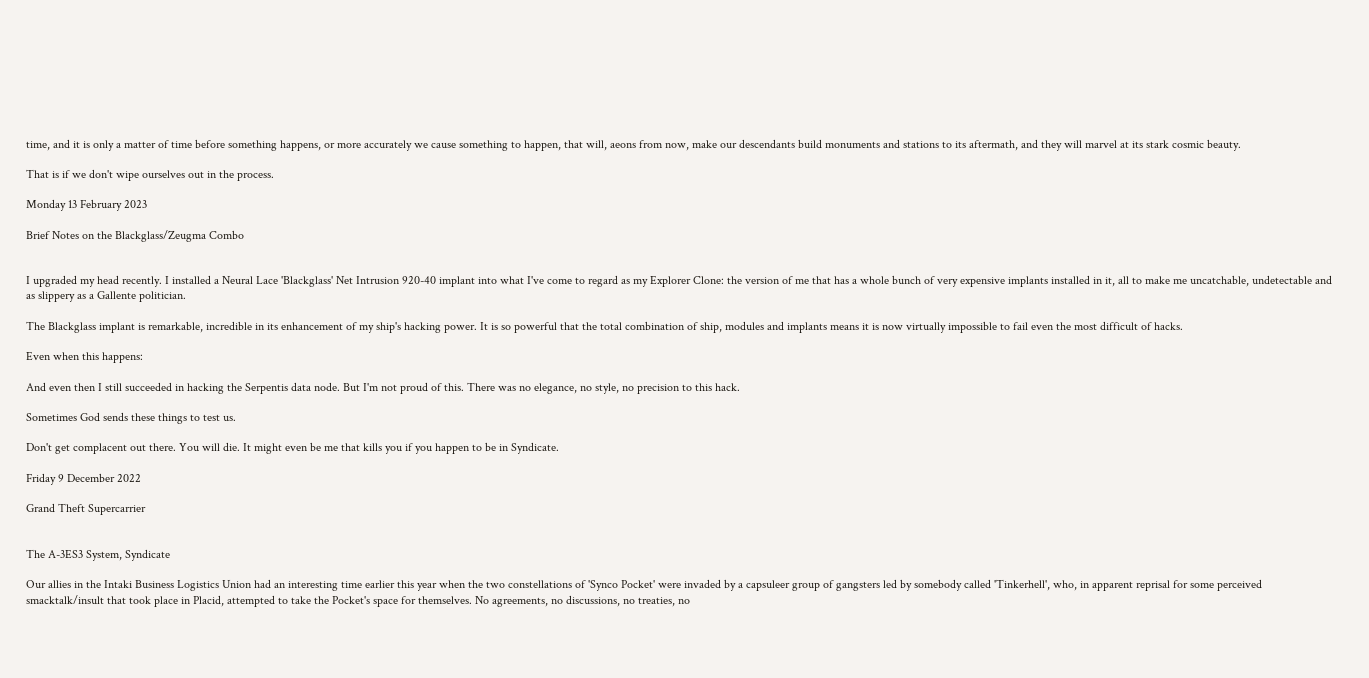time, and it is only a matter of time before something happens, or more accurately we cause something to happen, that will, aeons from now, make our descendants build monuments and stations to its aftermath, and they will marvel at its stark cosmic beauty.

That is if we don't wipe ourselves out in the process.

Monday 13 February 2023

Brief Notes on the Blackglass/Zeugma Combo


I upgraded my head recently. I installed a Neural Lace 'Blackglass' Net Intrusion 920-40 implant into what I've come to regard as my Explorer Clone: the version of me that has a whole bunch of very expensive implants installed in it, all to make me uncatchable, undetectable and as slippery as a Gallente politician.

The Blackglass implant is remarkable, incredible in its enhancement of my ship's hacking power. It is so powerful that the total combination of ship, modules and implants means it is now virtually impossible to fail even the most difficult of hacks.

Even when this happens:

And even then I still succeeded in hacking the Serpentis data node. But I'm not proud of this. There was no elegance, no style, no precision to this hack.

Sometimes God sends these things to test us.

Don't get complacent out there. You will die. It might even be me that kills you if you happen to be in Syndicate.

Friday 9 December 2022

Grand Theft Supercarrier


The A-3ES3 System, Syndicate

Our allies in the Intaki Business Logistics Union had an interesting time earlier this year when the two constellations of 'Synco Pocket' were invaded by a capsuleer group of gangsters led by somebody called 'Tinkerhell', who, in apparent reprisal for some perceived smacktalk/insult that took place in Placid, attempted to take the Pocket's space for themselves. No agreements, no discussions, no treaties, no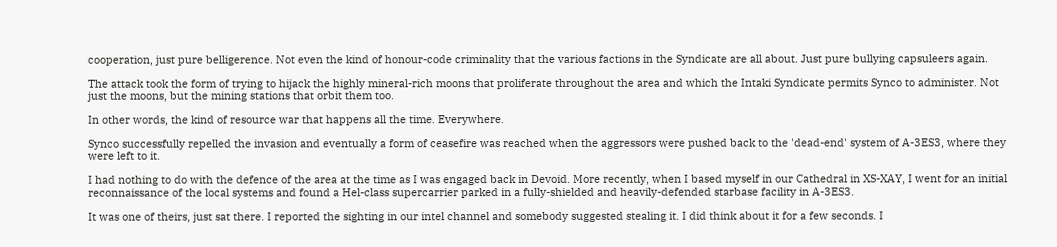cooperation, just pure belligerence. Not even the kind of honour-code criminality that the various factions in the Syndicate are all about. Just pure bullying capsuleers again.

The attack took the form of trying to hijack the highly mineral-rich moons that proliferate throughout the area and which the Intaki Syndicate permits Synco to administer. Not just the moons, but the mining stations that orbit them too.

In other words, the kind of resource war that happens all the time. Everywhere.

Synco successfully repelled the invasion and eventually a form of ceasefire was reached when the aggressors were pushed back to the 'dead-end' system of A-3ES3, where they were left to it.

I had nothing to do with the defence of the area at the time as I was engaged back in Devoid. More recently, when I based myself in our Cathedral in XS-XAY, I went for an initial reconnaissance of the local systems and found a Hel-class supercarrier parked in a fully-shielded and heavily-defended starbase facility in A-3ES3.

It was one of theirs, just sat there. I reported the sighting in our intel channel and somebody suggested stealing it. I did think about it for a few seconds. I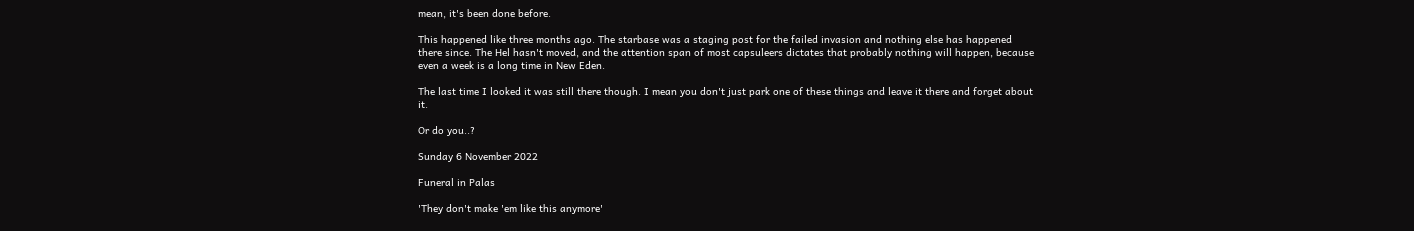mean, it's been done before.

This happened like three months ago. The starbase was a staging post for the failed invasion and nothing else has happened there since. The Hel hasn't moved, and the attention span of most capsuleers dictates that probably nothing will happen, because even a week is a long time in New Eden.

The last time I looked it was still there though. I mean you don't just park one of these things and leave it there and forget about it.

Or do you..?

Sunday 6 November 2022

Funeral in Palas

'They don't make 'em like this anymore'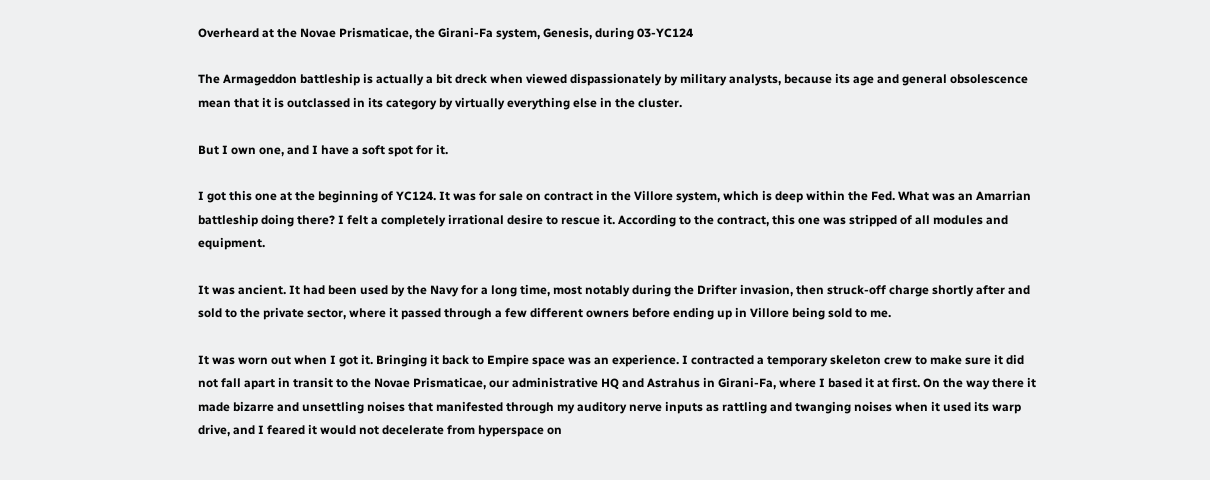Overheard at the Novae Prismaticae, the Girani-Fa system, Genesis, during 03-YC124

The Armageddon battleship is actually a bit dreck when viewed dispassionately by military analysts, because its age and general obsolescence mean that it is outclassed in its category by virtually everything else in the cluster.

But I own one, and I have a soft spot for it.

I got this one at the beginning of YC124. It was for sale on contract in the Villore system, which is deep within the Fed. What was an Amarrian battleship doing there? I felt a completely irrational desire to rescue it. According to the contract, this one was stripped of all modules and equipment.

It was ancient. It had been used by the Navy for a long time, most notably during the Drifter invasion, then struck-off charge shortly after and sold to the private sector, where it passed through a few different owners before ending up in Villore being sold to me.

It was worn out when I got it. Bringing it back to Empire space was an experience. I contracted a temporary skeleton crew to make sure it did not fall apart in transit to the Novae Prismaticae, our administrative HQ and Astrahus in Girani-Fa, where I based it at first. On the way there it made bizarre and unsettling noises that manifested through my auditory nerve inputs as rattling and twanging noises when it used its warp drive, and I feared it would not decelerate from hyperspace on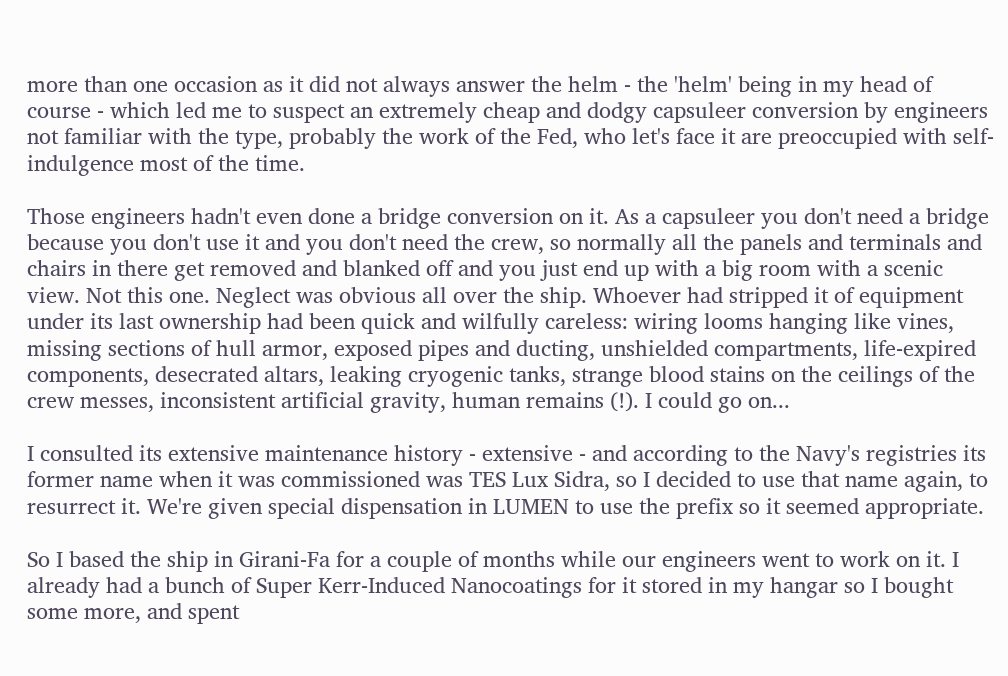more than one occasion as it did not always answer the helm - the 'helm' being in my head of course - which led me to suspect an extremely cheap and dodgy capsuleer conversion by engineers not familiar with the type, probably the work of the Fed, who let's face it are preoccupied with self-indulgence most of the time.

Those engineers hadn't even done a bridge conversion on it. As a capsuleer you don't need a bridge because you don't use it and you don't need the crew, so normally all the panels and terminals and chairs in there get removed and blanked off and you just end up with a big room with a scenic view. Not this one. Neglect was obvious all over the ship. Whoever had stripped it of equipment under its last ownership had been quick and wilfully careless: wiring looms hanging like vines, missing sections of hull armor, exposed pipes and ducting, unshielded compartments, life-expired components, desecrated altars, leaking cryogenic tanks, strange blood stains on the ceilings of the crew messes, inconsistent artificial gravity, human remains (!). I could go on...

I consulted its extensive maintenance history - extensive - and according to the Navy's registries its former name when it was commissioned was TES Lux Sidra, so I decided to use that name again, to resurrect it. We're given special dispensation in LUMEN to use the prefix so it seemed appropriate.

So I based the ship in Girani-Fa for a couple of months while our engineers went to work on it. I already had a bunch of Super Kerr-Induced Nanocoatings for it stored in my hangar so I bought some more, and spent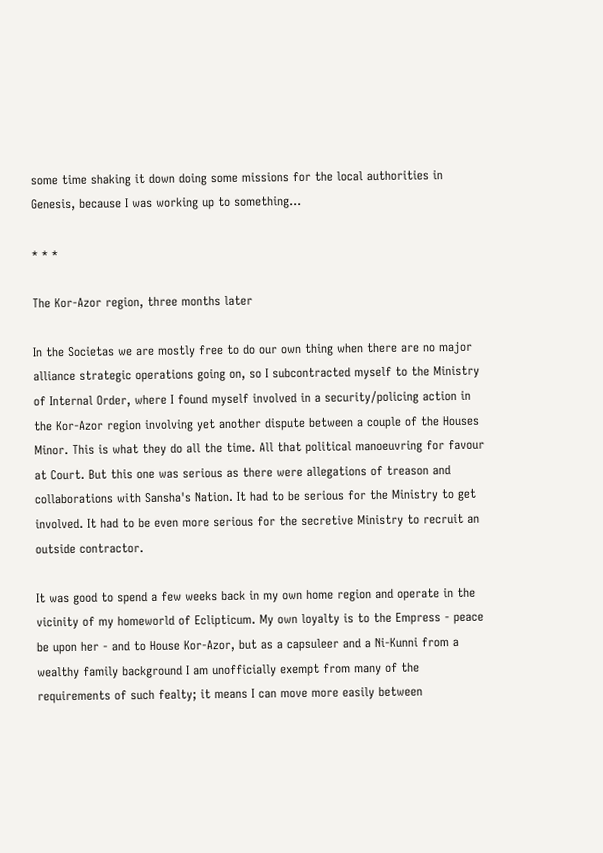some time shaking it down doing some missions for the local authorities in Genesis, because I was working up to something...

* * *

The Kor-Azor region, three months later

In the Societas we are mostly free to do our own thing when there are no major alliance strategic operations going on, so I subcontracted myself to the Ministry of Internal Order, where I found myself involved in a security/policing action in the Kor-Azor region involving yet another dispute between a couple of the Houses Minor. This is what they do all the time. All that political manoeuvring for favour at Court. But this one was serious as there were allegations of treason and collaborations with Sansha's Nation. It had to be serious for the Ministry to get involved. It had to be even more serious for the secretive Ministry to recruit an outside contractor.

It was good to spend a few weeks back in my own home region and operate in the vicinity of my homeworld of Eclipticum. My own loyalty is to the Empress - peace be upon her - and to House Kor-Azor, but as a capsuleer and a Ni-Kunni from a wealthy family background I am unofficially exempt from many of the requirements of such fealty; it means I can move more easily between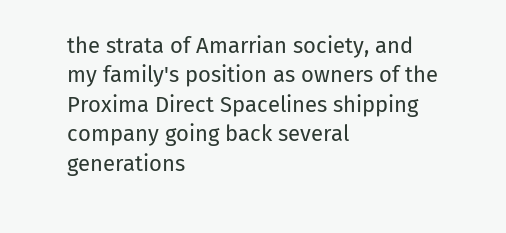the strata of Amarrian society, and my family's position as owners of the Proxima Direct Spacelines shipping company going back several generations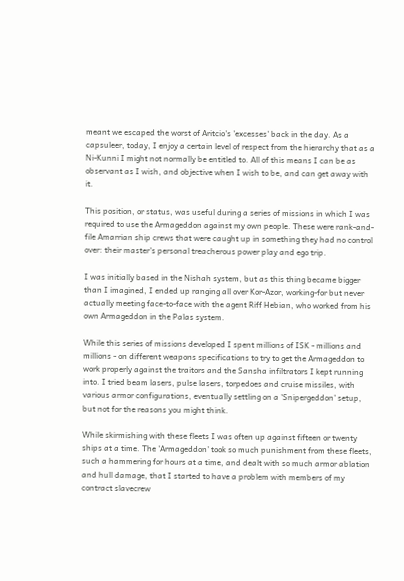meant we escaped the worst of Aritcio's 'excesses' back in the day. As a capsuleer, today, I enjoy a certain level of respect from the hierarchy that as a Ni-Kunni I might not normally be entitled to. All of this means I can be as observant as I wish, and objective when I wish to be, and can get away with it.

This position, or status, was useful during a series of missions in which I was required to use the Armageddon against my own people. These were rank-and-file Amarrian ship crews that were caught up in something they had no control over: their master's personal treacherous power play and ego trip.

I was initially based in the Nishah system, but as this thing became bigger than I imagined, I ended up ranging all over Kor-Azor, working-for but never actually meeting face-to-face with the agent Riff Hebian, who worked from his own Armageddon in the Palas system.

While this series of missions developed I spent millions of ISK - millions and millions - on different weapons specifications to try to get the Armageddon to work properly against the traitors and the Sansha infiltrators I kept running into. I tried beam lasers, pulse lasers, torpedoes and cruise missiles, with various armor configurations, eventually settling on a 'Snipergeddon' setup, but not for the reasons you might think.

While skirmishing with these fleets I was often up against fifteen or twenty ships at a time. The 'Armageddon' took so much punishment from these fleets, such a hammering for hours at a time, and dealt with so much armor ablation and hull damage, that I started to have a problem with members of my contract slavecrew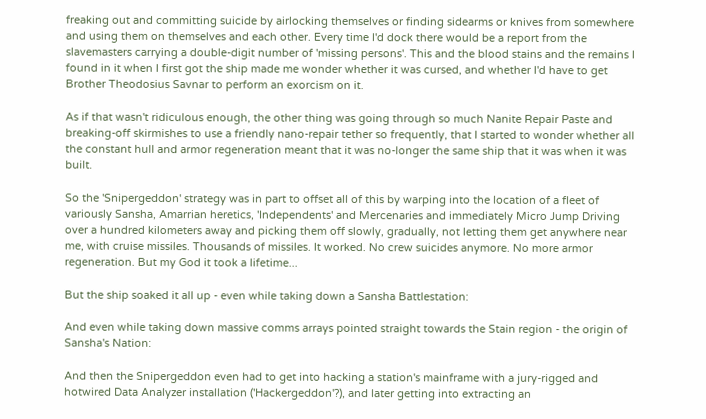freaking out and committing suicide by airlocking themselves or finding sidearms or knives from somewhere and using them on themselves and each other. Every time I'd dock there would be a report from the slavemasters carrying a double-digit number of 'missing persons'. This and the blood stains and the remains I found in it when I first got the ship made me wonder whether it was cursed, and whether I'd have to get Brother Theodosius Savnar to perform an exorcism on it.

As if that wasn't ridiculous enough, the other thing was going through so much Nanite Repair Paste and breaking-off skirmishes to use a friendly nano-repair tether so frequently, that I started to wonder whether all the constant hull and armor regeneration meant that it was no-longer the same ship that it was when it was built.

So the 'Snipergeddon' strategy was in part to offset all of this by warping into the location of a fleet of variously Sansha, Amarrian heretics, 'Independents' and Mercenaries and immediately Micro Jump Driving over a hundred kilometers away and picking them off slowly, gradually, not letting them get anywhere near me, with cruise missiles. Thousands of missiles. It worked. No crew suicides anymore. No more armor regeneration. But my God it took a lifetime...

But the ship soaked it all up - even while taking down a Sansha Battlestation:

And even while taking down massive comms arrays pointed straight towards the Stain region - the origin of Sansha's Nation:

And then the Snipergeddon even had to get into hacking a station's mainframe with a jury-rigged and hotwired Data Analyzer installation ('Hackergeddon'?), and later getting into extracting an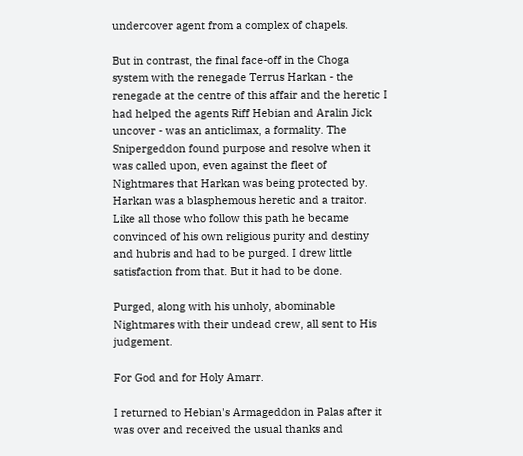undercover agent from a complex of chapels.

But in contrast, the final face-off in the Choga system with the renegade Terrus Harkan - the renegade at the centre of this affair and the heretic I had helped the agents Riff Hebian and Aralin Jick uncover - was an anticlimax, a formality. The Snipergeddon found purpose and resolve when it was called upon, even against the fleet of Nightmares that Harkan was being protected by. Harkan was a blasphemous heretic and a traitor. Like all those who follow this path he became convinced of his own religious purity and destiny and hubris and had to be purged. I drew little satisfaction from that. But it had to be done.

Purged, along with his unholy, abominable Nightmares with their undead crew, all sent to His judgement.

For God and for Holy Amarr.

I returned to Hebian's Armageddon in Palas after it was over and received the usual thanks and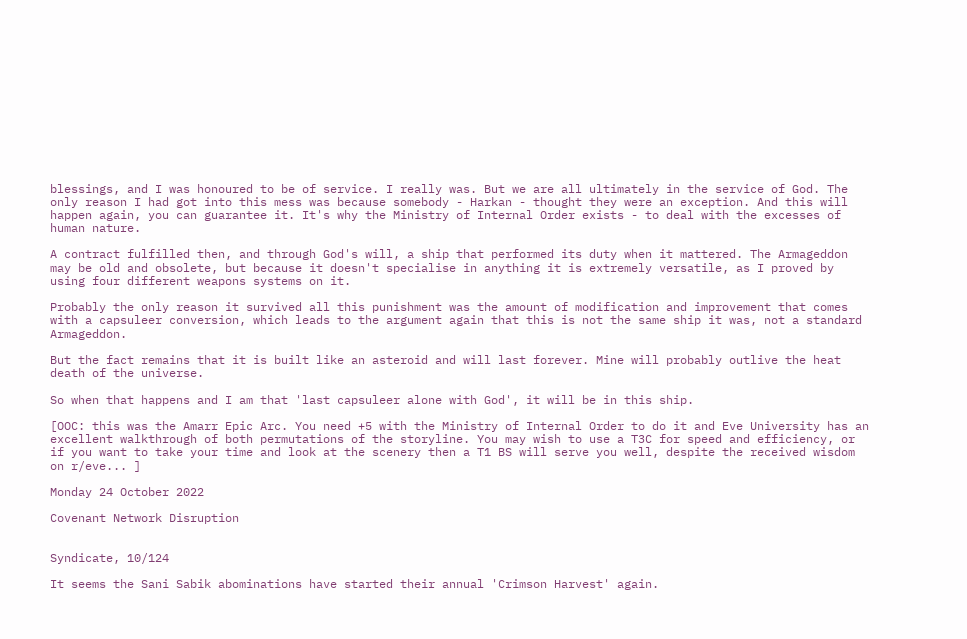blessings, and I was honoured to be of service. I really was. But we are all ultimately in the service of God. The only reason I had got into this mess was because somebody - Harkan - thought they were an exception. And this will happen again, you can guarantee it. It's why the Ministry of Internal Order exists - to deal with the excesses of human nature.

A contract fulfilled then, and through God's will, a ship that performed its duty when it mattered. The Armageddon may be old and obsolete, but because it doesn't specialise in anything it is extremely versatile, as I proved by using four different weapons systems on it.

Probably the only reason it survived all this punishment was the amount of modification and improvement that comes with a capsuleer conversion, which leads to the argument again that this is not the same ship it was, not a standard Armageddon.

But the fact remains that it is built like an asteroid and will last forever. Mine will probably outlive the heat death of the universe.

So when that happens and I am that 'last capsuleer alone with God', it will be in this ship.

[OOC: this was the Amarr Epic Arc. You need +5 with the Ministry of Internal Order to do it and Eve University has an excellent walkthrough of both permutations of the storyline. You may wish to use a T3C for speed and efficiency, or if you want to take your time and look at the scenery then a T1 BS will serve you well, despite the received wisdom on r/eve... ]

Monday 24 October 2022

Covenant Network Disruption


Syndicate, 10/124

It seems the Sani Sabik abominations have started their annual 'Crimson Harvest' again.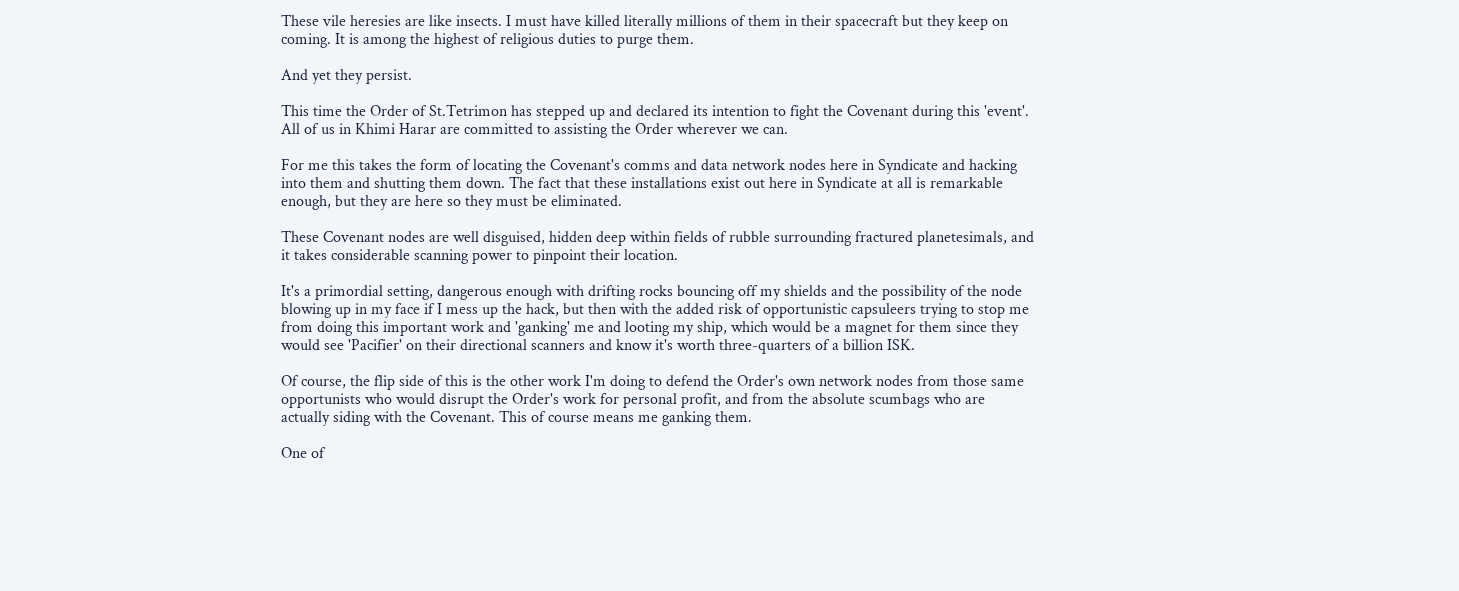These vile heresies are like insects. I must have killed literally millions of them in their spacecraft but they keep on coming. It is among the highest of religious duties to purge them.

And yet they persist.

This time the Order of St.Tetrimon has stepped up and declared its intention to fight the Covenant during this 'event'. All of us in Khimi Harar are committed to assisting the Order wherever we can.

For me this takes the form of locating the Covenant's comms and data network nodes here in Syndicate and hacking into them and shutting them down. The fact that these installations exist out here in Syndicate at all is remarkable enough, but they are here so they must be eliminated.

These Covenant nodes are well disguised, hidden deep within fields of rubble surrounding fractured planetesimals, and it takes considerable scanning power to pinpoint their location.

It's a primordial setting, dangerous enough with drifting rocks bouncing off my shields and the possibility of the node blowing up in my face if I mess up the hack, but then with the added risk of opportunistic capsuleers trying to stop me from doing this important work and 'ganking' me and looting my ship, which would be a magnet for them since they would see 'Pacifier' on their directional scanners and know it's worth three-quarters of a billion ISK.

Of course, the flip side of this is the other work I'm doing to defend the Order's own network nodes from those same opportunists who would disrupt the Order's work for personal profit, and from the absolute scumbags who are actually siding with the Covenant. This of course means me ganking them.

One of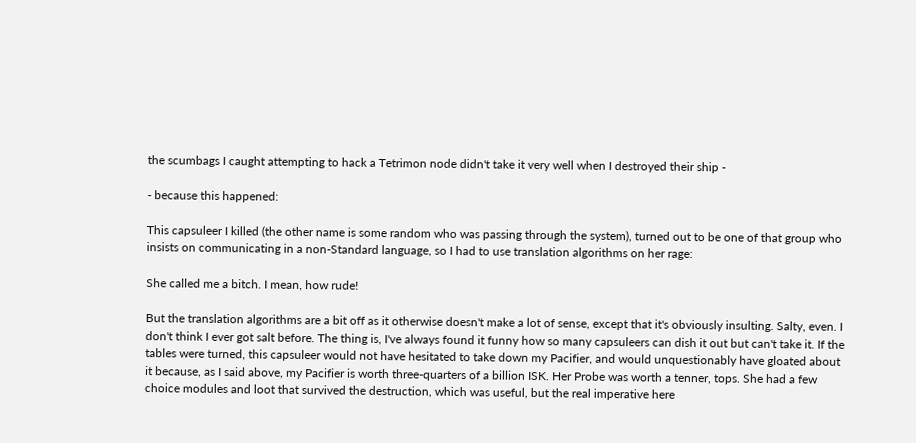the scumbags I caught attempting to hack a Tetrimon node didn't take it very well when I destroyed their ship -

- because this happened:

This capsuleer I killed (the other name is some random who was passing through the system), turned out to be one of that group who insists on communicating in a non-Standard language, so I had to use translation algorithms on her rage:

She called me a bitch. I mean, how rude!

But the translation algorithms are a bit off as it otherwise doesn't make a lot of sense, except that it's obviously insulting. Salty, even. I don't think I ever got salt before. The thing is, I've always found it funny how so many capsuleers can dish it out but can't take it. If the tables were turned, this capsuleer would not have hesitated to take down my Pacifier, and would unquestionably have gloated about it because, as I said above, my Pacifier is worth three-quarters of a billion ISK. Her Probe was worth a tenner, tops. She had a few choice modules and loot that survived the destruction, which was useful, but the real imperative here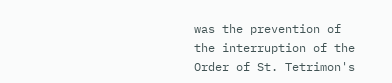was the prevention of the interruption of the Order of St. Tetrimon's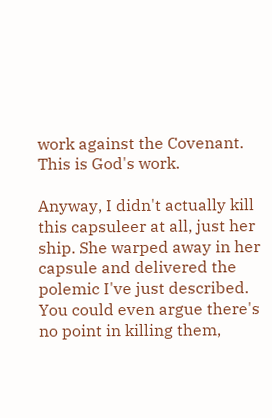work against the Covenant. This is God's work.

Anyway, I didn't actually kill this capsuleer at all, just her ship. She warped away in her capsule and delivered the polemic I've just described. You could even argue there's no point in killing them,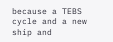because a TEBS cycle and a new ship and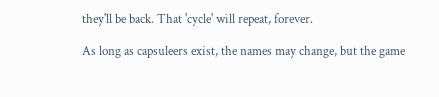they'll be back. That 'cycle' will repeat, forever.

As long as capsuleers exist, the names may change, but the game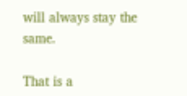will always stay the same.

That is a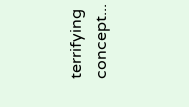terrifying concept...